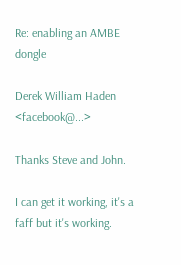Re: enabling an AMBE dongle

Derek William Haden <facebook@...>

Thanks Steve and John.

I can get it working, it's a faff but it's working.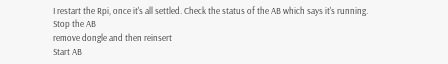I restart the Rpi, once it's all settled. Check the status of the AB which says it's running.
Stop the AB
remove dongle and then reinsert
Start AB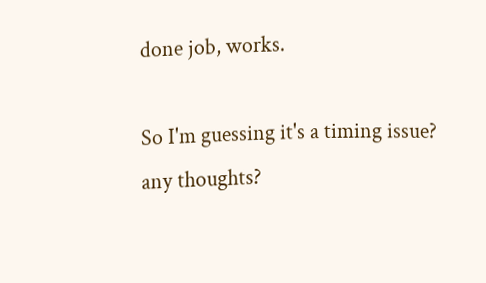done job, works.

So I'm guessing it's a timing issue?
any thoughts?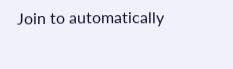Join to automatically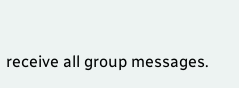receive all group messages.